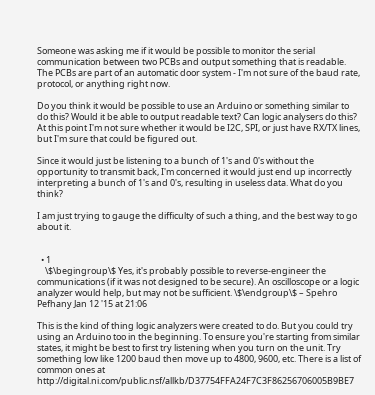Someone was asking me if it would be possible to monitor the serial communication between two PCBs and output something that is readable. The PCBs are part of an automatic door system - I'm not sure of the baud rate, protocol, or anything right now.

Do you think it would be possible to use an Arduino or something similar to do this? Would it be able to output readable text? Can logic analysers do this? At this point I'm not sure whether it would be I2C, SPI, or just have RX/TX lines, but I'm sure that could be figured out.

Since it would just be listening to a bunch of 1's and 0's without the opportunity to transmit back, I'm concerned it would just end up incorrectly interpreting a bunch of 1's and 0's, resulting in useless data. What do you think?

I am just trying to gauge the difficulty of such a thing, and the best way to go about it.


  • 1
    \$\begingroup\$ Yes, it's probably possible to reverse-engineer the communications (if it was not designed to be secure). An oscilloscope or a logic analyzer would help, but may not be sufficient. \$\endgroup\$ – Spehro Pefhany Jan 12 '15 at 21:06

This is the kind of thing logic analyzers were created to do. But you could try using an Arduino too in the beginning. To ensure you're starting from similar states, it might be best to first try listening when you turn on the unit. Try something low like 1200 baud then move up to 4800, 9600, etc. There is a list of common ones at http://digital.ni.com/public.nsf/allkb/D37754FFA24F7C3F86256706005B9BE7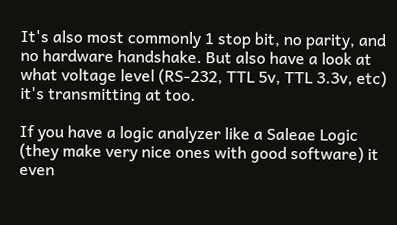It's also most commonly 1 stop bit, no parity, and no hardware handshake. But also have a look at what voltage level (RS-232, TTL 5v, TTL 3.3v, etc) it's transmitting at too.

If you have a logic analyzer like a Saleae Logic (they make very nice ones with good software) it even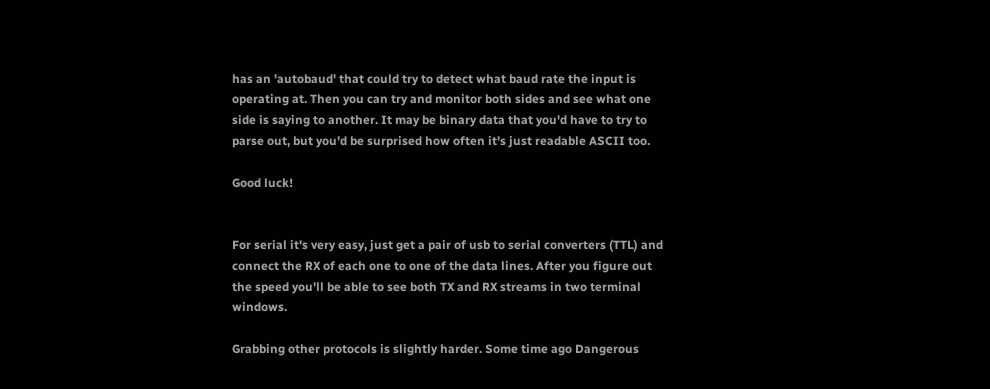has an 'autobaud' that could try to detect what baud rate the input is operating at. Then you can try and monitor both sides and see what one side is saying to another. It may be binary data that you'd have to try to parse out, but you'd be surprised how often it's just readable ASCII too.

Good luck!


For serial it's very easy, just get a pair of usb to serial converters (TTL) and connect the RX of each one to one of the data lines. After you figure out the speed you'll be able to see both TX and RX streams in two terminal windows.

Grabbing other protocols is slightly harder. Some time ago Dangerous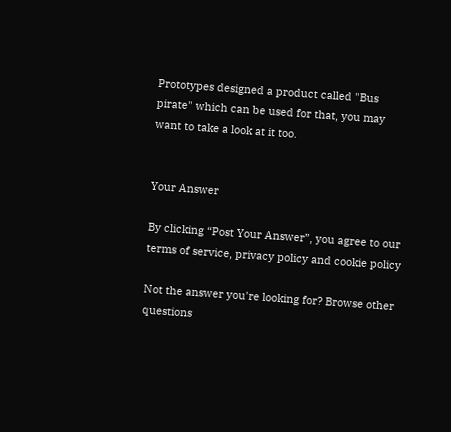Prototypes designed a product called "Bus pirate" which can be used for that, you may want to take a look at it too.


Your Answer

By clicking “Post Your Answer”, you agree to our terms of service, privacy policy and cookie policy

Not the answer you're looking for? Browse other questions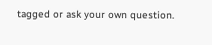tagged or ask your own question.